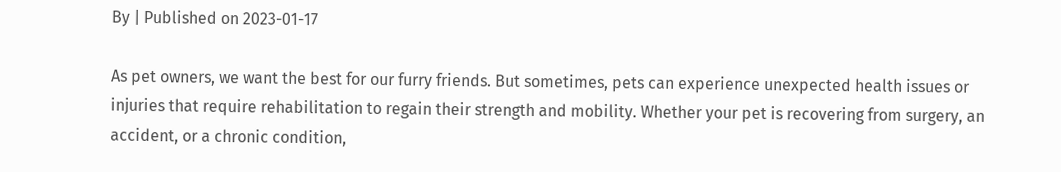By | Published on 2023-01-17

As pet owners, we want the best for our furry friends. But sometimes, pets can experience unexpected health issues or injuries that require rehabilitation to regain their strength and mobility. Whether your pet is recovering from surgery, an accident, or a chronic condition,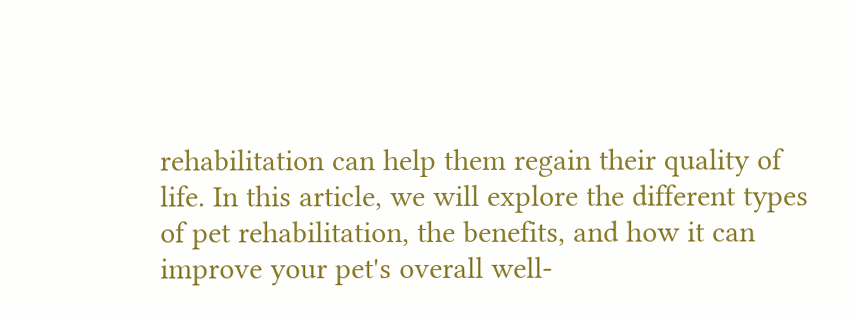rehabilitation can help them regain their quality of life. In this article, we will explore the different types of pet rehabilitation, the benefits, and how it can improve your pet's overall well-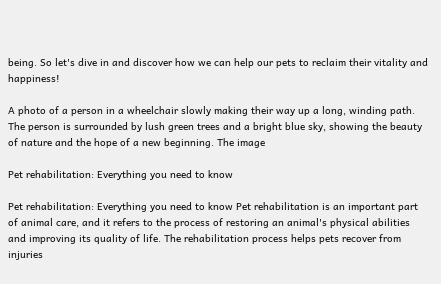being. So let's dive in and discover how we can help our pets to reclaim their vitality and happiness!

A photo of a person in a wheelchair slowly making their way up a long, winding path. The person is surrounded by lush green trees and a bright blue sky, showing the beauty of nature and the hope of a new beginning. The image

Pet rehabilitation: Everything you need to know

Pet rehabilitation: Everything you need to know Pet rehabilitation is an important part of animal care, and it refers to the process of restoring an animal's physical abilities and improving its quality of life. The rehabilitation process helps pets recover from injuries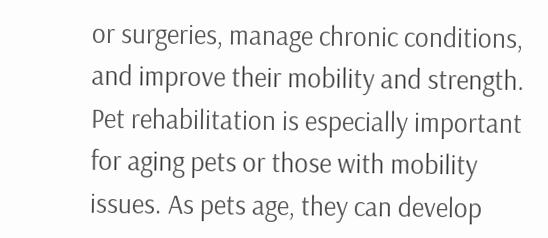or surgeries, manage chronic conditions, and improve their mobility and strength. Pet rehabilitation is especially important for aging pets or those with mobility issues. As pets age, they can develop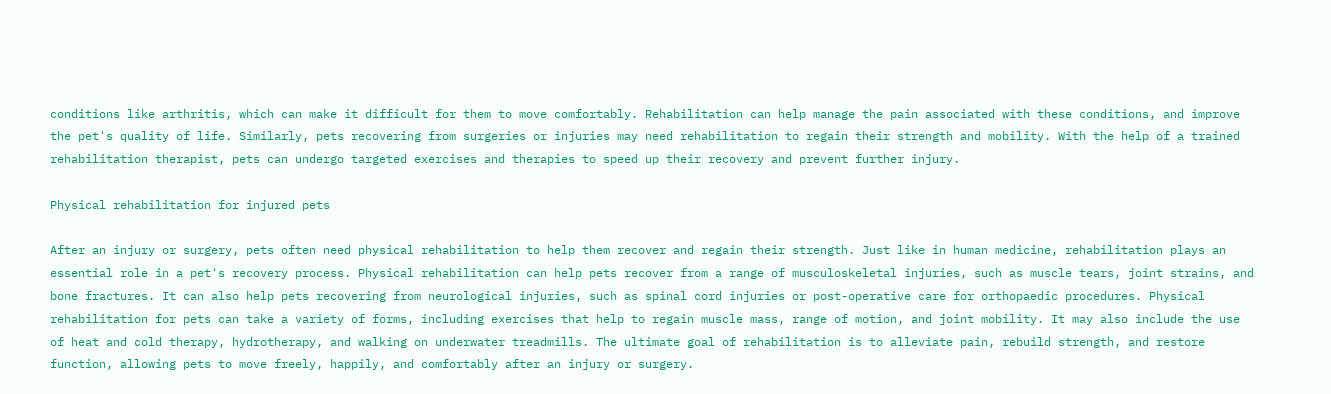conditions like arthritis, which can make it difficult for them to move comfortably. Rehabilitation can help manage the pain associated with these conditions, and improve the pet's quality of life. Similarly, pets recovering from surgeries or injuries may need rehabilitation to regain their strength and mobility. With the help of a trained rehabilitation therapist, pets can undergo targeted exercises and therapies to speed up their recovery and prevent further injury.

Physical rehabilitation for injured pets

After an injury or surgery, pets often need physical rehabilitation to help them recover and regain their strength. Just like in human medicine, rehabilitation plays an essential role in a pet's recovery process. Physical rehabilitation can help pets recover from a range of musculoskeletal injuries, such as muscle tears, joint strains, and bone fractures. It can also help pets recovering from neurological injuries, such as spinal cord injuries or post-operative care for orthopaedic procedures. Physical rehabilitation for pets can take a variety of forms, including exercises that help to regain muscle mass, range of motion, and joint mobility. It may also include the use of heat and cold therapy, hydrotherapy, and walking on underwater treadmills. The ultimate goal of rehabilitation is to alleviate pain, rebuild strength, and restore function, allowing pets to move freely, happily, and comfortably after an injury or surgery.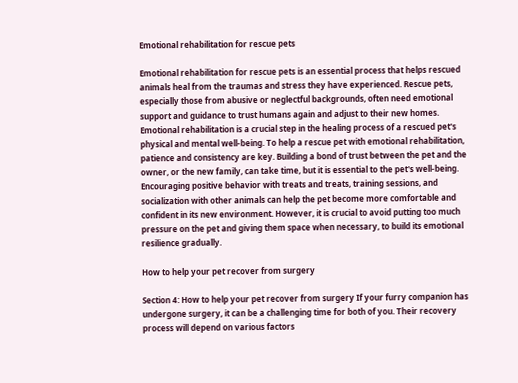Emotional rehabilitation for rescue pets

Emotional rehabilitation for rescue pets is an essential process that helps rescued animals heal from the traumas and stress they have experienced. Rescue pets, especially those from abusive or neglectful backgrounds, often need emotional support and guidance to trust humans again and adjust to their new homes. Emotional rehabilitation is a crucial step in the healing process of a rescued pet's physical and mental well-being. To help a rescue pet with emotional rehabilitation, patience and consistency are key. Building a bond of trust between the pet and the owner, or the new family, can take time, but it is essential to the pet's well-being. Encouraging positive behavior with treats and treats, training sessions, and socialization with other animals can help the pet become more comfortable and confident in its new environment. However, it is crucial to avoid putting too much pressure on the pet and giving them space when necessary, to build its emotional resilience gradually.

How to help your pet recover from surgery

Section 4: How to help your pet recover from surgery If your furry companion has undergone surgery, it can be a challenging time for both of you. Their recovery process will depend on various factors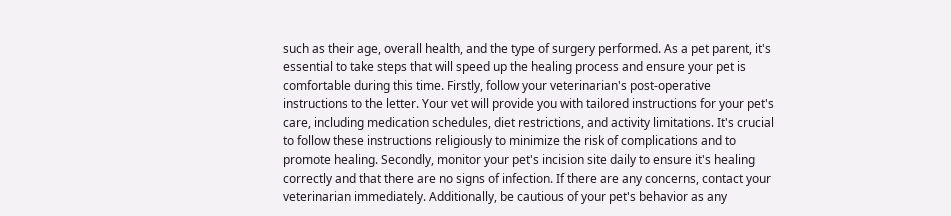such as their age, overall health, and the type of surgery performed. As a pet parent, it's essential to take steps that will speed up the healing process and ensure your pet is comfortable during this time. Firstly, follow your veterinarian's post-operative instructions to the letter. Your vet will provide you with tailored instructions for your pet's care, including medication schedules, diet restrictions, and activity limitations. It's crucial to follow these instructions religiously to minimize the risk of complications and to promote healing. Secondly, monitor your pet's incision site daily to ensure it's healing correctly and that there are no signs of infection. If there are any concerns, contact your veterinarian immediately. Additionally, be cautious of your pet's behavior as any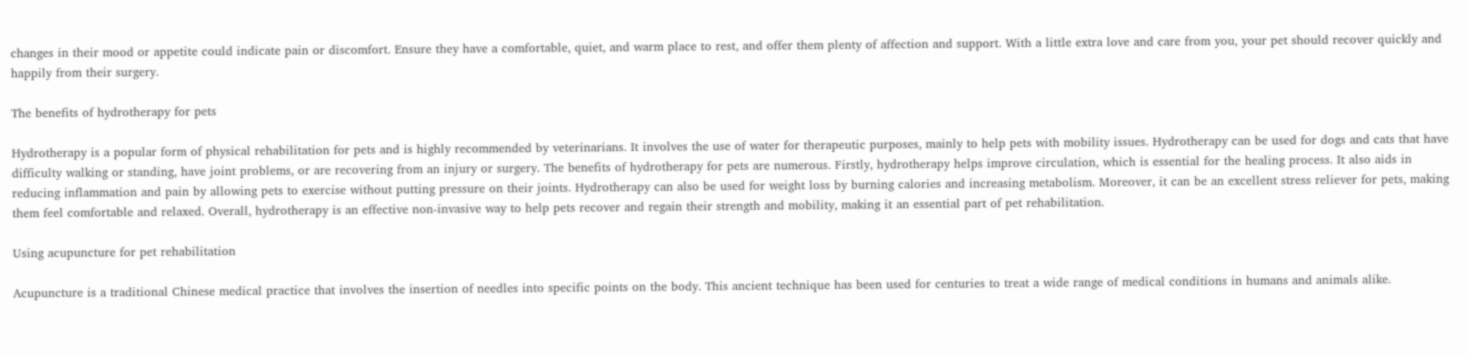changes in their mood or appetite could indicate pain or discomfort. Ensure they have a comfortable, quiet, and warm place to rest, and offer them plenty of affection and support. With a little extra love and care from you, your pet should recover quickly and happily from their surgery.

The benefits of hydrotherapy for pets

Hydrotherapy is a popular form of physical rehabilitation for pets and is highly recommended by veterinarians. It involves the use of water for therapeutic purposes, mainly to help pets with mobility issues. Hydrotherapy can be used for dogs and cats that have difficulty walking or standing, have joint problems, or are recovering from an injury or surgery. The benefits of hydrotherapy for pets are numerous. Firstly, hydrotherapy helps improve circulation, which is essential for the healing process. It also aids in reducing inflammation and pain by allowing pets to exercise without putting pressure on their joints. Hydrotherapy can also be used for weight loss by burning calories and increasing metabolism. Moreover, it can be an excellent stress reliever for pets, making them feel comfortable and relaxed. Overall, hydrotherapy is an effective non-invasive way to help pets recover and regain their strength and mobility, making it an essential part of pet rehabilitation.

Using acupuncture for pet rehabilitation

Acupuncture is a traditional Chinese medical practice that involves the insertion of needles into specific points on the body. This ancient technique has been used for centuries to treat a wide range of medical conditions in humans and animals alike.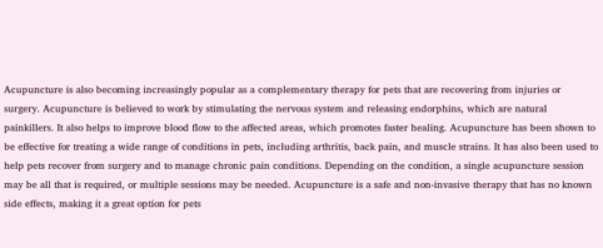Acupuncture is also becoming increasingly popular as a complementary therapy for pets that are recovering from injuries or surgery. Acupuncture is believed to work by stimulating the nervous system and releasing endorphins, which are natural painkillers. It also helps to improve blood flow to the affected areas, which promotes faster healing. Acupuncture has been shown to be effective for treating a wide range of conditions in pets, including arthritis, back pain, and muscle strains. It has also been used to help pets recover from surgery and to manage chronic pain conditions. Depending on the condition, a single acupuncture session may be all that is required, or multiple sessions may be needed. Acupuncture is a safe and non-invasive therapy that has no known side effects, making it a great option for pets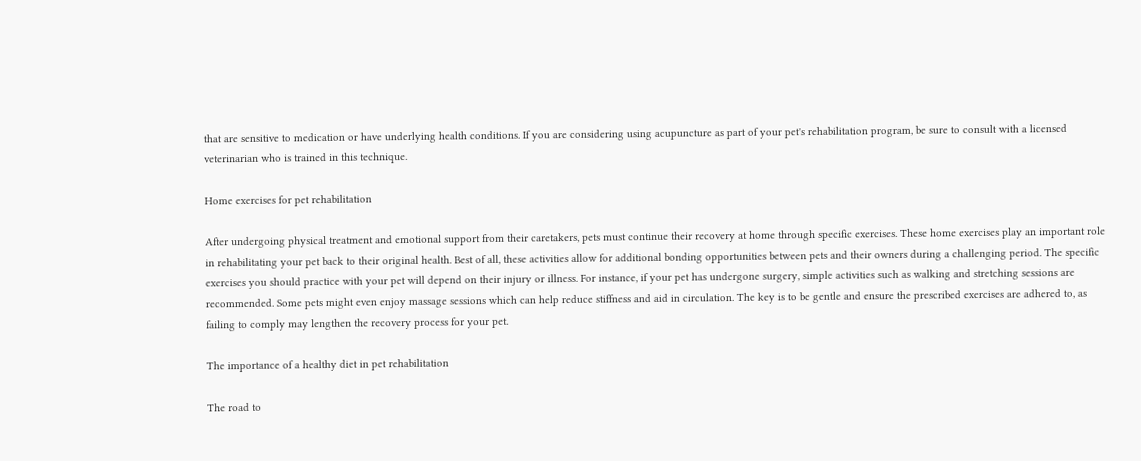that are sensitive to medication or have underlying health conditions. If you are considering using acupuncture as part of your pet's rehabilitation program, be sure to consult with a licensed veterinarian who is trained in this technique.

Home exercises for pet rehabilitation

After undergoing physical treatment and emotional support from their caretakers, pets must continue their recovery at home through specific exercises. These home exercises play an important role in rehabilitating your pet back to their original health. Best of all, these activities allow for additional bonding opportunities between pets and their owners during a challenging period. The specific exercises you should practice with your pet will depend on their injury or illness. For instance, if your pet has undergone surgery, simple activities such as walking and stretching sessions are recommended. Some pets might even enjoy massage sessions which can help reduce stiffness and aid in circulation. The key is to be gentle and ensure the prescribed exercises are adhered to, as failing to comply may lengthen the recovery process for your pet.

The importance of a healthy diet in pet rehabilitation

The road to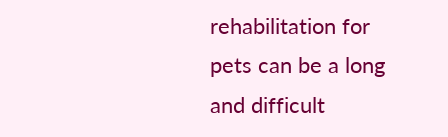rehabilitation for pets can be a long and difficult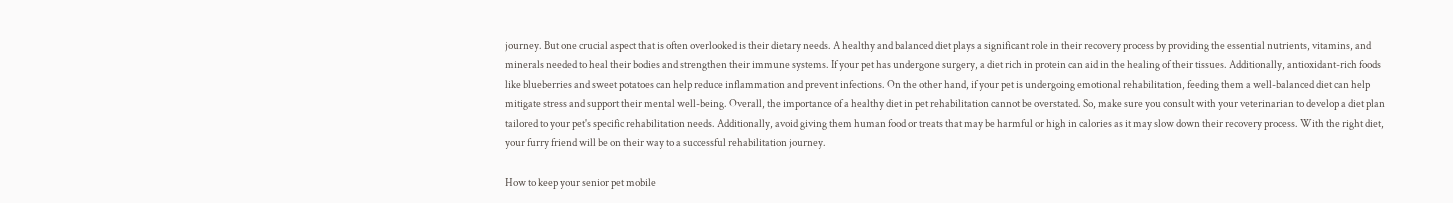journey. But one crucial aspect that is often overlooked is their dietary needs. A healthy and balanced diet plays a significant role in their recovery process by providing the essential nutrients, vitamins, and minerals needed to heal their bodies and strengthen their immune systems. If your pet has undergone surgery, a diet rich in protein can aid in the healing of their tissues. Additionally, antioxidant-rich foods like blueberries and sweet potatoes can help reduce inflammation and prevent infections. On the other hand, if your pet is undergoing emotional rehabilitation, feeding them a well-balanced diet can help mitigate stress and support their mental well-being. Overall, the importance of a healthy diet in pet rehabilitation cannot be overstated. So, make sure you consult with your veterinarian to develop a diet plan tailored to your pet's specific rehabilitation needs. Additionally, avoid giving them human food or treats that may be harmful or high in calories as it may slow down their recovery process. With the right diet, your furry friend will be on their way to a successful rehabilitation journey.

How to keep your senior pet mobile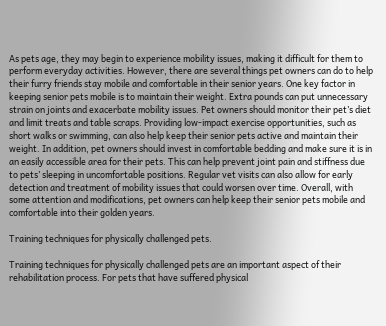As pets age, they may begin to experience mobility issues, making it difficult for them to perform everyday activities. However, there are several things pet owners can do to help their furry friends stay mobile and comfortable in their senior years. One key factor in keeping senior pets mobile is to maintain their weight. Extra pounds can put unnecessary strain on joints and exacerbate mobility issues. Pet owners should monitor their pet’s diet and limit treats and table scraps. Providing low-impact exercise opportunities, such as short walks or swimming, can also help keep their senior pets active and maintain their weight. In addition, pet owners should invest in comfortable bedding and make sure it is in an easily accessible area for their pets. This can help prevent joint pain and stiffness due to pets’ sleeping in uncomfortable positions. Regular vet visits can also allow for early detection and treatment of mobility issues that could worsen over time. Overall, with some attention and modifications, pet owners can help keep their senior pets mobile and comfortable into their golden years.

Training techniques for physically challenged pets.

Training techniques for physically challenged pets are an important aspect of their rehabilitation process. For pets that have suffered physical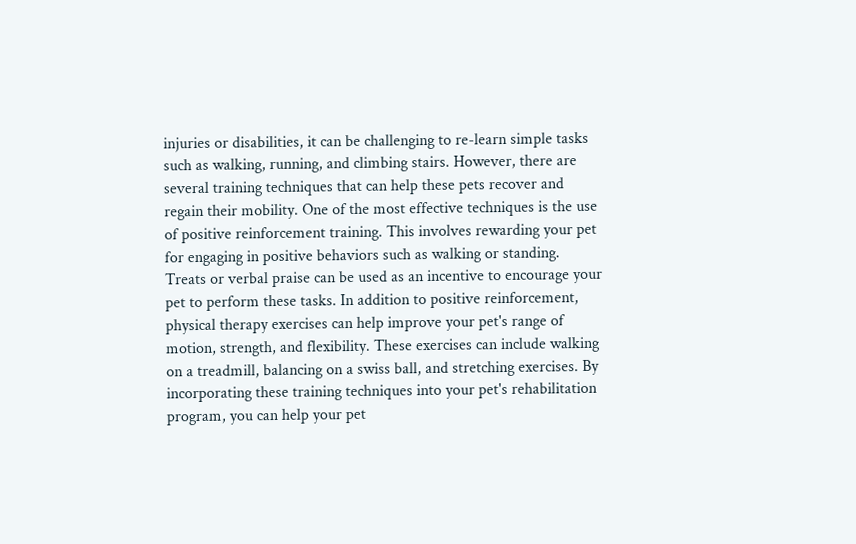injuries or disabilities, it can be challenging to re-learn simple tasks such as walking, running, and climbing stairs. However, there are several training techniques that can help these pets recover and regain their mobility. One of the most effective techniques is the use of positive reinforcement training. This involves rewarding your pet for engaging in positive behaviors such as walking or standing. Treats or verbal praise can be used as an incentive to encourage your pet to perform these tasks. In addition to positive reinforcement, physical therapy exercises can help improve your pet's range of motion, strength, and flexibility. These exercises can include walking on a treadmill, balancing on a swiss ball, and stretching exercises. By incorporating these training techniques into your pet's rehabilitation program, you can help your pet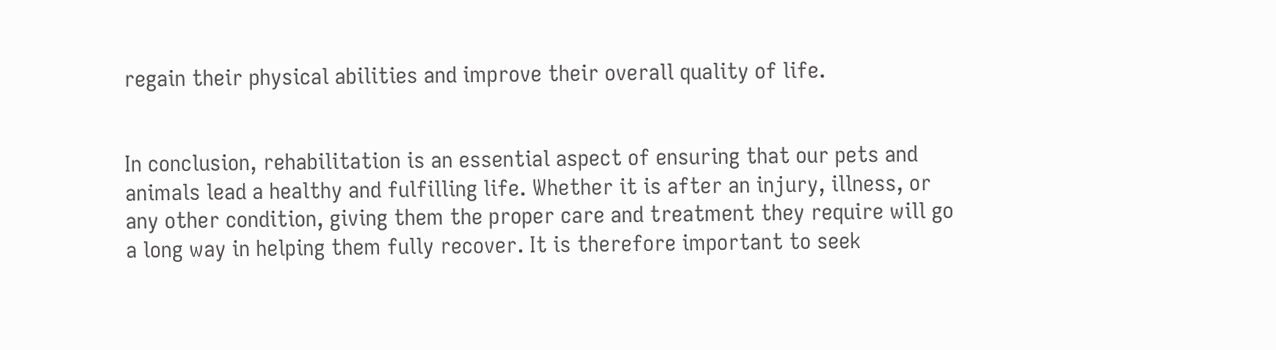regain their physical abilities and improve their overall quality of life.


In conclusion, rehabilitation is an essential aspect of ensuring that our pets and animals lead a healthy and fulfilling life. Whether it is after an injury, illness, or any other condition, giving them the proper care and treatment they require will go a long way in helping them fully recover. It is therefore important to seek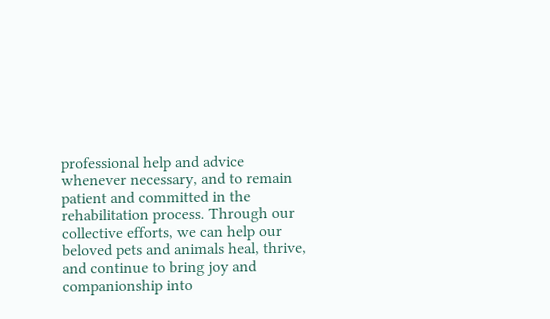professional help and advice whenever necessary, and to remain patient and committed in the rehabilitation process. Through our collective efforts, we can help our beloved pets and animals heal, thrive, and continue to bring joy and companionship into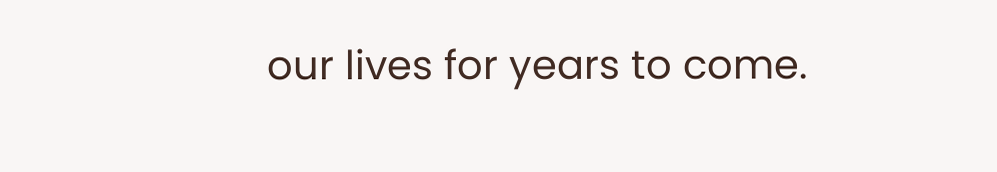our lives for years to come.